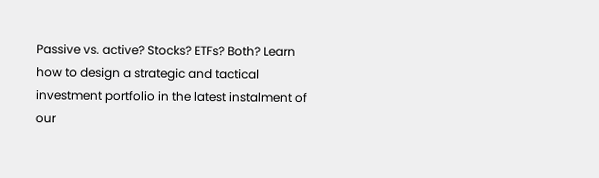Passive vs. active? Stocks? ETFs? Both? Learn how to design a strategic and tactical investment portfolio in the latest instalment of our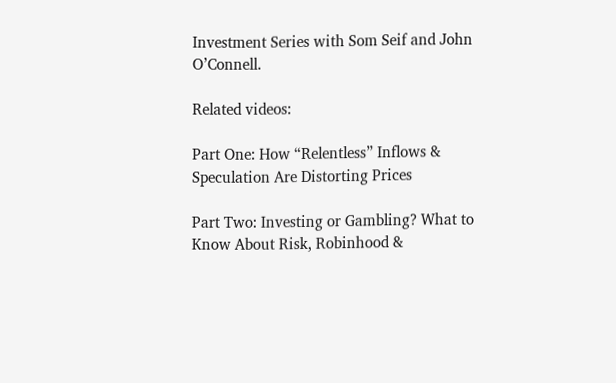Investment Series with Som Seif and John O’Connell.

Related videos:

Part One: How “Relentless” Inflows & Speculation Are Distorting Prices

Part Two: Investing or Gambling? What to Know About Risk, Robinhood &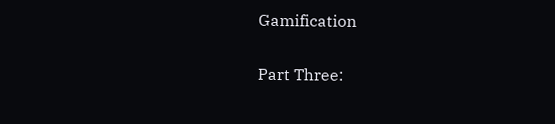Gamification

Part Three: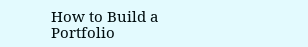How to Build a Portfolio